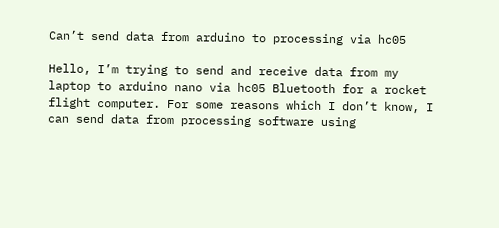Can’t send data from arduino to processing via hc05

Hello, I’m trying to send and receive data from my laptop to arduino nano via hc05 Bluetooth for a rocket flight computer. For some reasons which I don’t know, I can send data from processing software using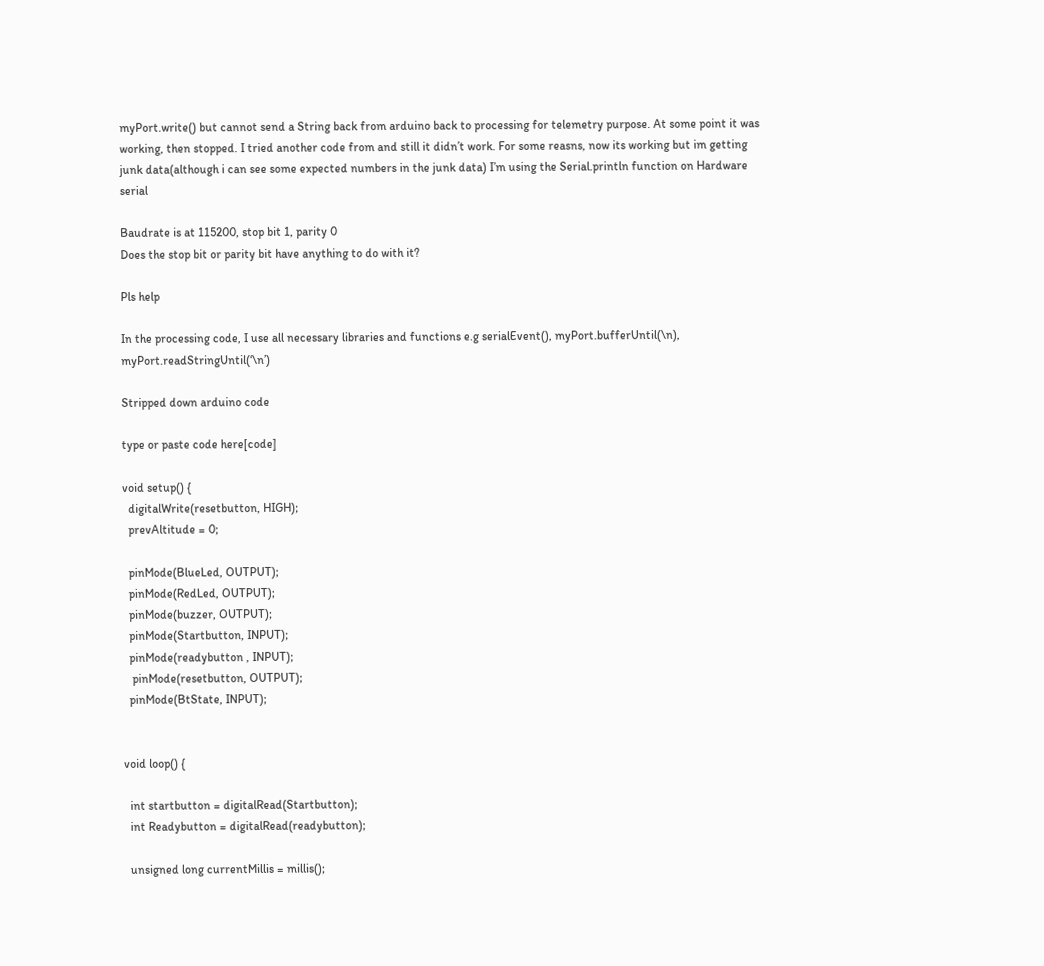myPort.write() but cannot send a String back from arduino back to processing for telemetry purpose. At some point it was working, then stopped. I tried another code from and still it didn’t work. For some reasns, now its working but im getting junk data(although i can see some expected numbers in the junk data) I’m using the Serial.println function on Hardware serial

Baudrate is at 115200, stop bit 1, parity 0
Does the stop bit or parity bit have anything to do with it?

Pls help

In the processing code, I use all necessary libraries and functions e.g serialEvent(), myPort.bufferUntil(\n), myPort.readStringUntil(‘\n’)

Stripped down arduino code

type or paste code here[code]

void setup() {
  digitalWrite(resetbutton, HIGH);
  prevAltitude = 0;

  pinMode(BlueLed, OUTPUT);
  pinMode(RedLed, OUTPUT);
  pinMode(buzzer, OUTPUT);
  pinMode(Startbutton, INPUT);
  pinMode(readybutton , INPUT);
   pinMode(resetbutton, OUTPUT);
  pinMode(BtState, INPUT);


void loop() {

  int startbutton = digitalRead(Startbutton);
  int Readybutton = digitalRead(readybutton);

  unsigned long currentMillis = millis();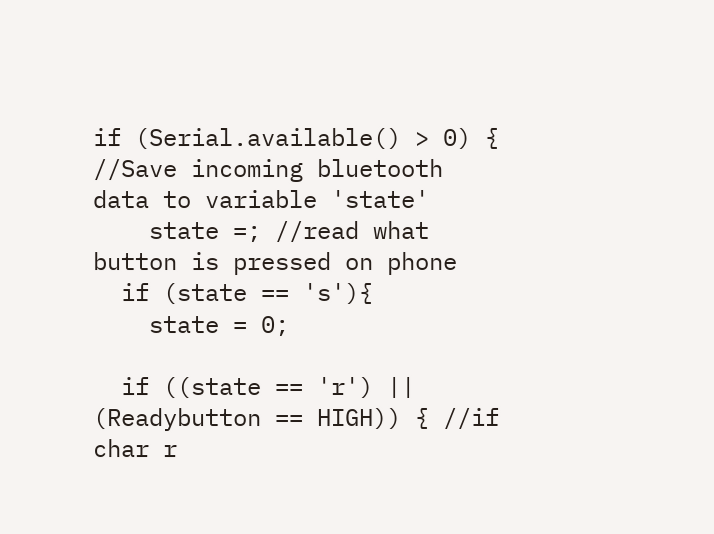if (Serial.available() > 0) {   //Save incoming bluetooth  data to variable 'state'
    state =; //read what button is pressed on phone
  if (state == 's'){
    state = 0;

  if ((state == 'r') || (Readybutton == HIGH)) { //if char r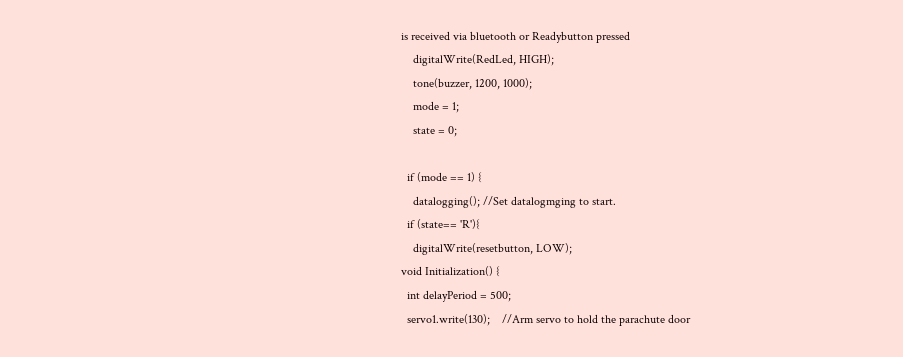is received via bluetooth or Readybutton pressed
    digitalWrite(RedLed, HIGH);
    tone(buzzer, 1200, 1000);
    mode = 1;
    state = 0;

  if (mode == 1) {
    datalogging(); //Set datalogmging to start.
  if (state== 'R'){
    digitalWrite(resetbutton, LOW);
void Initialization() {
  int delayPeriod = 500;
  servo1.write(130);    //Arm servo to hold the parachute door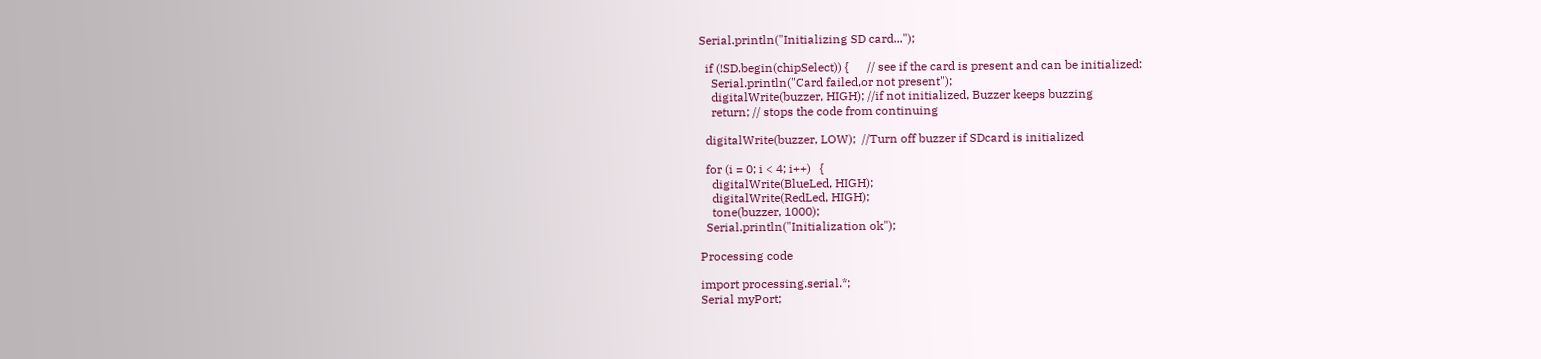Serial.println("Initializing SD card...");

  if (!SD.begin(chipSelect)) {      // see if the card is present and can be initialized:
    Serial.println("Card failed,or not present");
    digitalWrite(buzzer, HIGH); //if not initialized, Buzzer keeps buzzing
    return; // stops the code from continuing

  digitalWrite(buzzer, LOW);  //Turn off buzzer if SDcard is initialized

  for (i = 0; i < 4; i++)   {
    digitalWrite(BlueLed, HIGH);
    digitalWrite(RedLed, HIGH);
    tone(buzzer, 1000);
  Serial.println("Initialization ok");

Processing code

import processing.serial.*;
Serial myPort;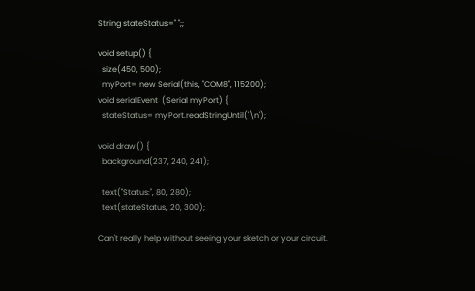String stateStatus=" ";;

void setup() {
  size(450, 500);
  myPort= new Serial(this, "COM8", 115200);
void serialEvent  (Serial myPort) {
  stateStatus= myPort.readStringUntil('\n');

void draw() {
  background(237, 240, 241);

  text("Status:", 80, 280);
  text(stateStatus, 20, 300);

Can't really help without seeing your sketch or your circuit.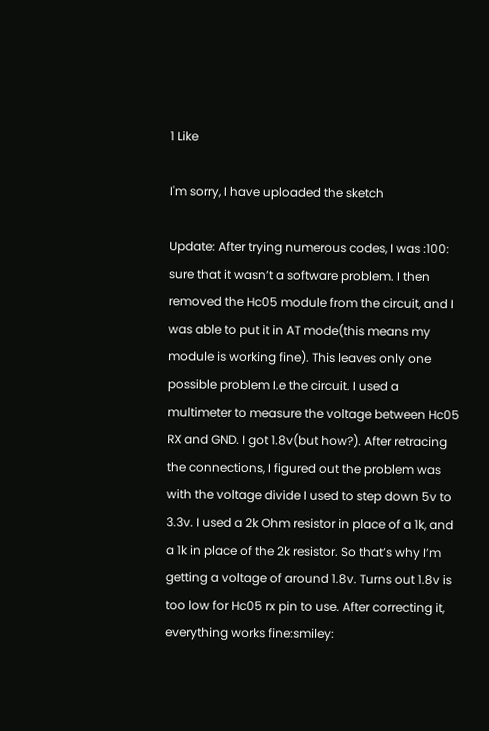1 Like

I'm sorry, I have uploaded the sketch

Update: After trying numerous codes, I was :100: sure that it wasn’t a software problem. I then removed the Hc05 module from the circuit, and I was able to put it in AT mode(this means my module is working fine). This leaves only one possible problem I.e the circuit. I used a multimeter to measure the voltage between Hc05 RX and GND. I got 1.8v(but how?). After retracing the connections, I figured out the problem was with the voltage divide I used to step down 5v to 3.3v. I used a 2k Ohm resistor in place of a 1k, and a 1k in place of the 2k resistor. So that’s why I’m getting a voltage of around 1.8v. Turns out 1.8v is too low for Hc05 rx pin to use. After correcting it, everything works fine:smiley: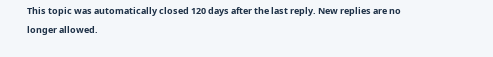This topic was automatically closed 120 days after the last reply. New replies are no longer allowed.